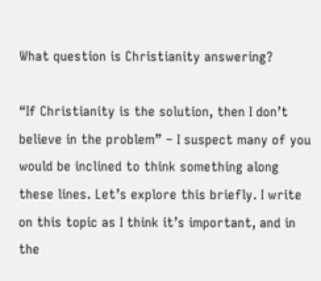What question is Christianity answering?

“If Christianity is the solution, then I don’t believe in the problem” – I suspect many of you would be inclined to think something along these lines. Let’s explore this briefly. I write on this topic as I think it’s important, and in the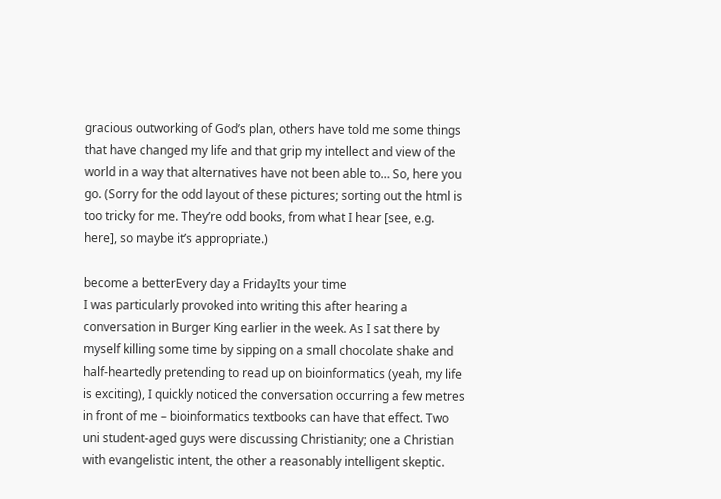gracious outworking of God’s plan, others have told me some things that have changed my life and that grip my intellect and view of the world in a way that alternatives have not been able to… So, here you go. (Sorry for the odd layout of these pictures; sorting out the html is too tricky for me. They’re odd books, from what I hear [see, e.g. here], so maybe it’s appropriate.)

become a betterEvery day a FridayIts your time
I was particularly provoked into writing this after hearing a conversation in Burger King earlier in the week. As I sat there by myself killing some time by sipping on a small chocolate shake and half-heartedly pretending to read up on bioinformatics (yeah, my life is exciting), I quickly noticed the conversation occurring a few metres in front of me – bioinformatics textbooks can have that effect. Two uni student-aged guys were discussing Christianity; one a Christian with evangelistic intent, the other a reasonably intelligent skeptic.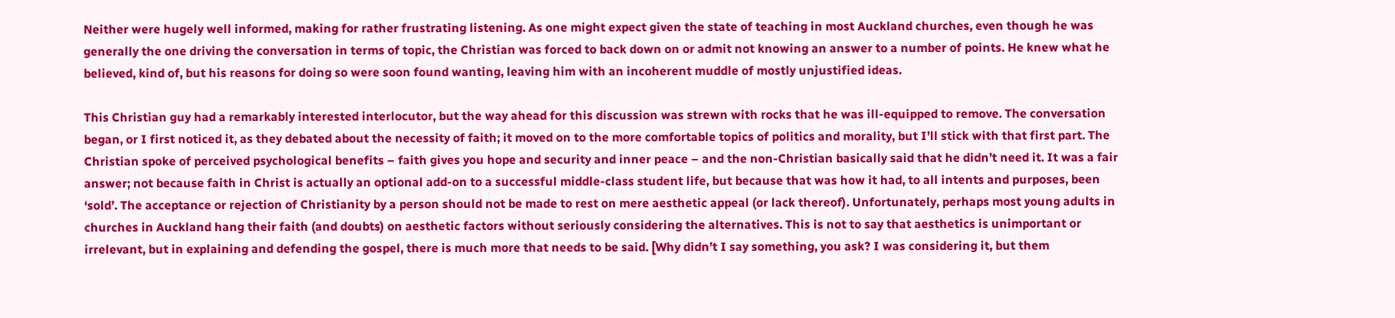Neither were hugely well informed, making for rather frustrating listening. As one might expect given the state of teaching in most Auckland churches, even though he was generally the one driving the conversation in terms of topic, the Christian was forced to back down on or admit not knowing an answer to a number of points. He knew what he believed, kind of, but his reasons for doing so were soon found wanting, leaving him with an incoherent muddle of mostly unjustified ideas.

This Christian guy had a remarkably interested interlocutor, but the way ahead for this discussion was strewn with rocks that he was ill-equipped to remove. The conversation began, or I first noticed it, as they debated about the necessity of faith; it moved on to the more comfortable topics of politics and morality, but I’ll stick with that first part. The Christian spoke of perceived psychological benefits – faith gives you hope and security and inner peace – and the non-Christian basically said that he didn’t need it. It was a fair answer; not because faith in Christ is actually an optional add-on to a successful middle-class student life, but because that was how it had, to all intents and purposes, been ‘sold’. The acceptance or rejection of Christianity by a person should not be made to rest on mere aesthetic appeal (or lack thereof). Unfortunately, perhaps most young adults in churches in Auckland hang their faith (and doubts) on aesthetic factors without seriously considering the alternatives. This is not to say that aesthetics is unimportant or irrelevant, but in explaining and defending the gospel, there is much more that needs to be said. [Why didn’t I say something, you ask? I was considering it, but them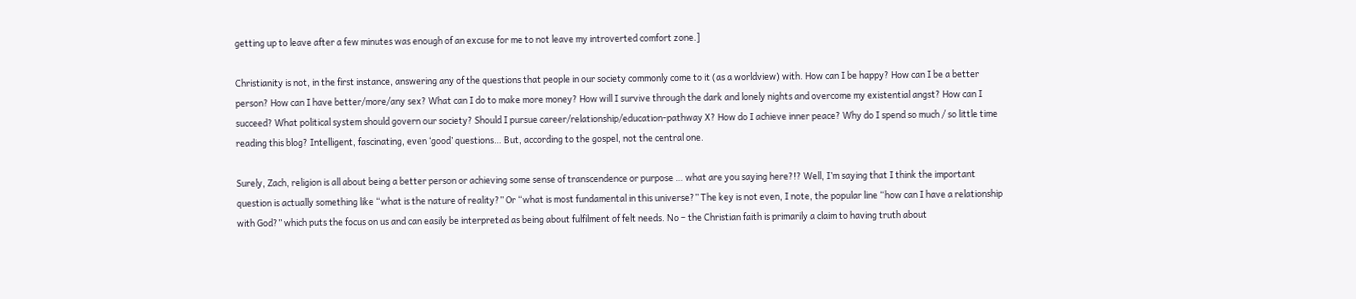getting up to leave after a few minutes was enough of an excuse for me to not leave my introverted comfort zone.]

Christianity is not, in the first instance, answering any of the questions that people in our society commonly come to it (as a worldview) with. How can I be happy? How can I be a better person? How can I have better/more/any sex? What can I do to make more money? How will I survive through the dark and lonely nights and overcome my existential angst? How can I succeed? What political system should govern our society? Should I pursue career/relationship/education-pathway X? How do I achieve inner peace? Why do I spend so much / so little time reading this blog? Intelligent, fascinating, even ‘good’ questions… But, according to the gospel, not the central one.

Surely, Zach, religion is all about being a better person or achieving some sense of transcendence or purpose … what are you saying here?!? Well, I’m saying that I think the important question is actually something like “what is the nature of reality?” Or “what is most fundamental in this universe?” The key is not even, I note, the popular line “how can I have a relationship with God?” which puts the focus on us and can easily be interpreted as being about fulfilment of felt needs. No – the Christian faith is primarily a claim to having truth about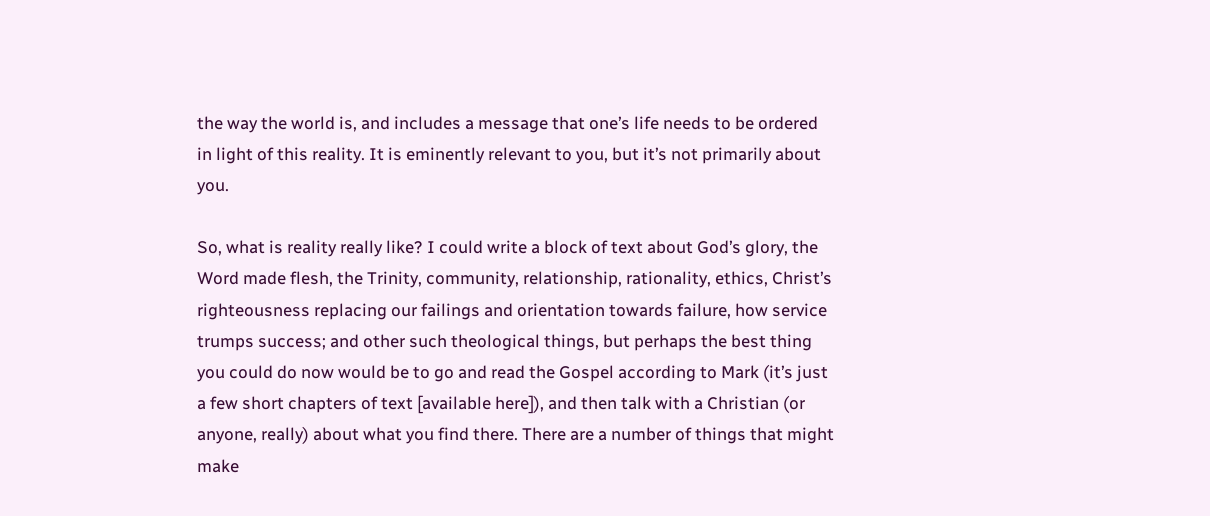the way the world is, and includes a message that one’s life needs to be ordered in light of this reality. It is eminently relevant to you, but it’s not primarily about you.

So, what is reality really like? I could write a block of text about God’s glory, the Word made flesh, the Trinity, community, relationship, rationality, ethics, Christ’s righteousness replacing our failings and orientation towards failure, how service trumps success; and other such theological things, but perhaps the best thing you could do now would be to go and read the Gospel according to Mark (it’s just a few short chapters of text [available here]), and then talk with a Christian (or anyone, really) about what you find there. There are a number of things that might make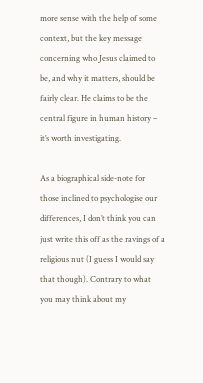more sense with the help of some context, but the key message concerning who Jesus claimed to be, and why it matters, should be fairly clear. He claims to be the central figure in human history – it’s worth investigating.

As a biographical side-note for those inclined to psychologise our differences, I don’t think you can just write this off as the ravings of a religious nut (I guess I would say that though). Contrary to what you may think about my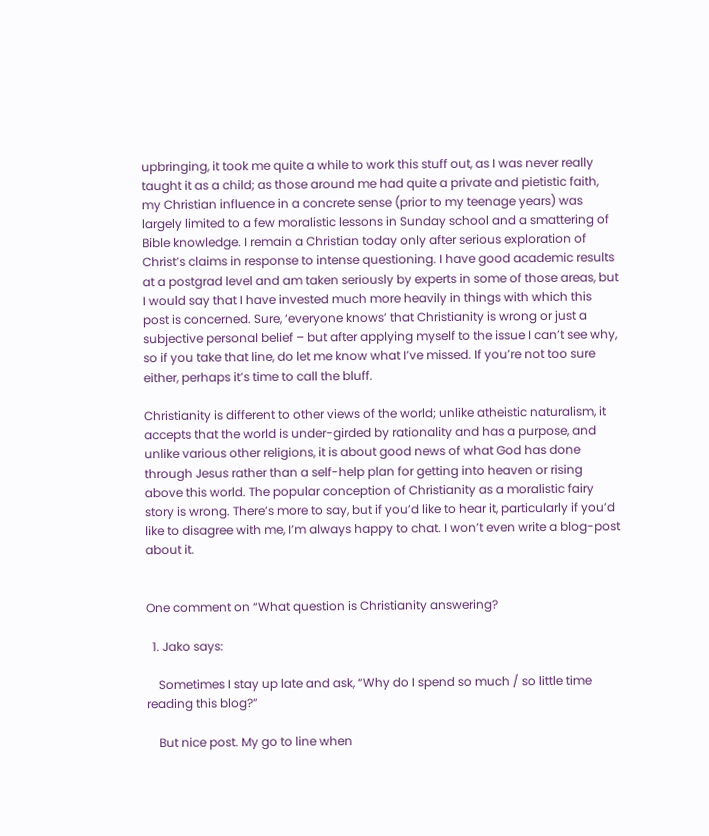upbringing, it took me quite a while to work this stuff out, as I was never really taught it as a child; as those around me had quite a private and pietistic faith, my Christian influence in a concrete sense (prior to my teenage years) was largely limited to a few moralistic lessons in Sunday school and a smattering of Bible knowledge. I remain a Christian today only after serious exploration of Christ’s claims in response to intense questioning. I have good academic results at a postgrad level and am taken seriously by experts in some of those areas, but I would say that I have invested much more heavily in things with which this post is concerned. Sure, ‘everyone knows’ that Christianity is wrong or just a subjective personal belief – but after applying myself to the issue I can’t see why, so if you take that line, do let me know what I’ve missed. If you’re not too sure either, perhaps it’s time to call the bluff.

Christianity is different to other views of the world; unlike atheistic naturalism, it accepts that the world is under-girded by rationality and has a purpose, and unlike various other religions, it is about good news of what God has done through Jesus rather than a self-help plan for getting into heaven or rising above this world. The popular conception of Christianity as a moralistic fairy story is wrong. There’s more to say, but if you’d like to hear it, particularly if you’d like to disagree with me, I’m always happy to chat. I won’t even write a blog-post about it.


One comment on “What question is Christianity answering?

  1. Jako says:

    Sometimes I stay up late and ask, “Why do I spend so much / so little time reading this blog?”

    But nice post. My go to line when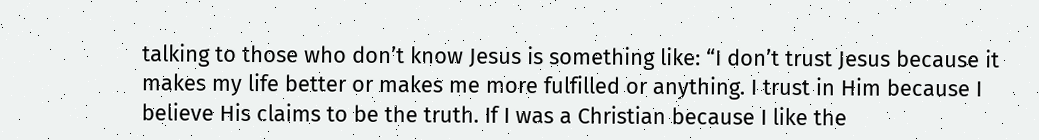talking to those who don’t know Jesus is something like: “I don’t trust Jesus because it makes my life better or makes me more fulfilled or anything. I trust in Him because I believe His claims to be the truth. If I was a Christian because I like the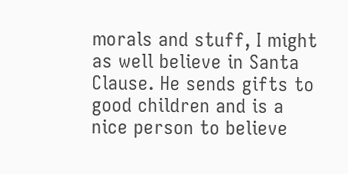morals and stuff, I might as well believe in Santa Clause. He sends gifts to good children and is a nice person to believe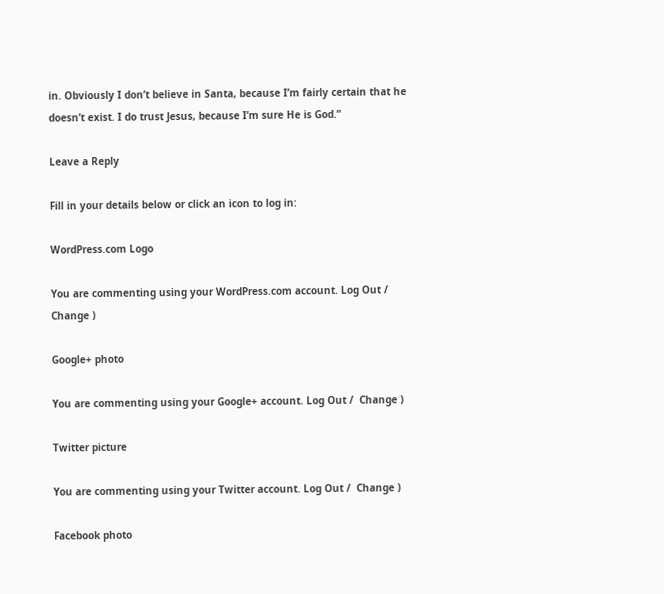in. Obviously I don’t believe in Santa, because I’m fairly certain that he doesn’t exist. I do trust Jesus, because I’m sure He is God.”

Leave a Reply

Fill in your details below or click an icon to log in:

WordPress.com Logo

You are commenting using your WordPress.com account. Log Out /  Change )

Google+ photo

You are commenting using your Google+ account. Log Out /  Change )

Twitter picture

You are commenting using your Twitter account. Log Out /  Change )

Facebook photo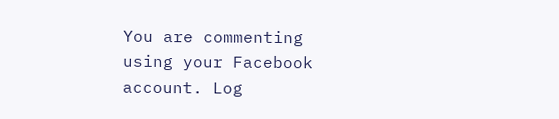You are commenting using your Facebook account. Log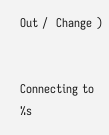Out /  Change )


Connecting to %s